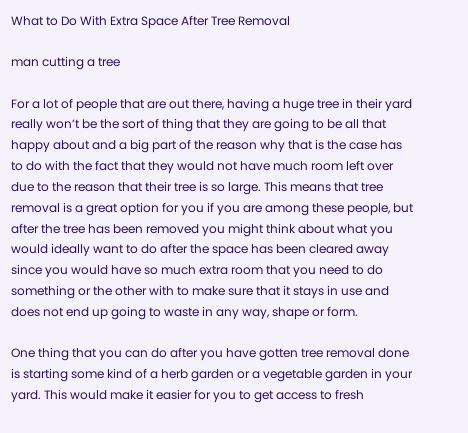What to Do With Extra Space After Tree Removal

man cutting a tree

For a lot of people that are out there, having a huge tree in their yard really won’t be the sort of thing that they are going to be all that happy about and a big part of the reason why that is the case has to do with the fact that they would not have much room left over due to the reason that their tree is so large. This means that tree removal is a great option for you if you are among these people, but after the tree has been removed you might think about what you would ideally want to do after the space has been cleared away since you would have so much extra room that you need to do something or the other with to make sure that it stays in use and does not end up going to waste in any way, shape or form.

One thing that you can do after you have gotten tree removal done is starting some kind of a herb garden or a vegetable garden in your yard. This would make it easier for you to get access to fresh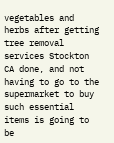vegetables and herbs after getting tree removal services Stockton CA done, and not having to go to the supermarket to buy such essential items is going to be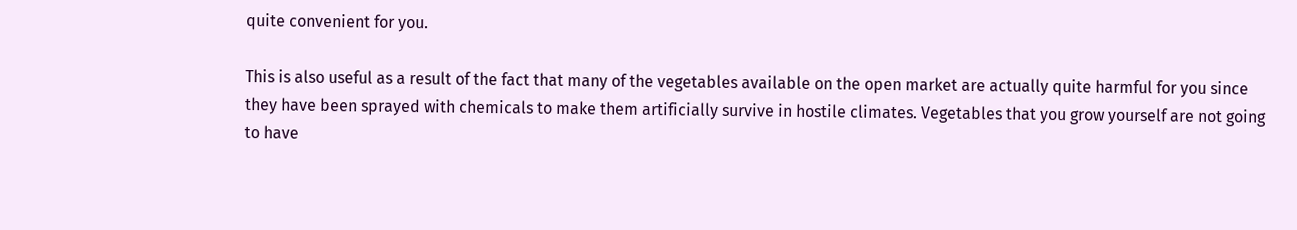quite convenient for you.

This is also useful as a result of the fact that many of the vegetables available on the open market are actually quite harmful for you since they have been sprayed with chemicals to make them artificially survive in hostile climates. Vegetables that you grow yourself are not going to have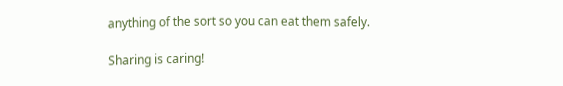anything of the sort so you can eat them safely.

Sharing is caring!